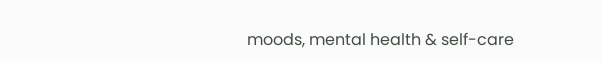moods, mental health & self-care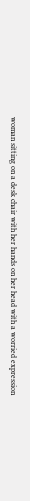woman sitting on a desk chair with her hands on her head with a worried expression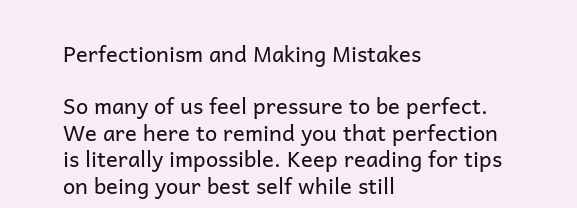Perfectionism and Making Mistakes

So many of us feel pressure to be perfect. We are here to remind you that perfection is literally impossible. Keep reading for tips on being your best self while still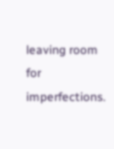leaving room for imperfections.